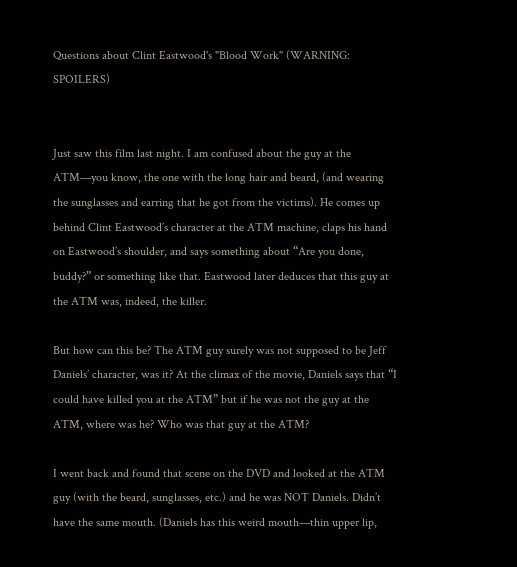Questions about Clint Eastwood's "Blood Work" (WARNING: SPOILERS)


Just saw this film last night. I am confused about the guy at the ATM—you know, the one with the long hair and beard, (and wearing the sunglasses and earring that he got from the victims). He comes up behind Clint Eastwood’s character at the ATM machine, claps his hand on Eastwood’s shoulder, and says something about “Are you done, buddy?” or something like that. Eastwood later deduces that this guy at the ATM was, indeed, the killer.

But how can this be? The ATM guy surely was not supposed to be Jeff Daniels’ character, was it? At the climax of the movie, Daniels says that “I could have killed you at the ATM” but if he was not the guy at the ATM, where was he? Who was that guy at the ATM?

I went back and found that scene on the DVD and looked at the ATM guy (with the beard, sunglasses, etc.) and he was NOT Daniels. Didn’t have the same mouth. (Daniels has this weird mouth—thin upper lip,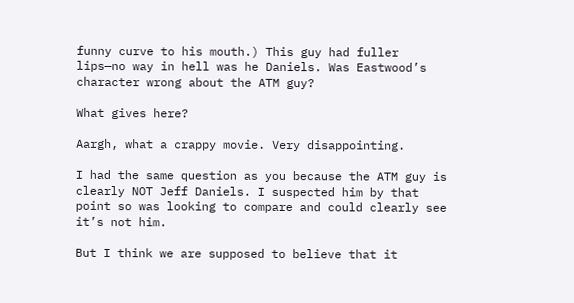funny curve to his mouth.) This guy had fuller lips—no way in hell was he Daniels. Was Eastwood’s character wrong about the ATM guy?

What gives here?

Aargh, what a crappy movie. Very disappointing.

I had the same question as you because the ATM guy is clearly NOT Jeff Daniels. I suspected him by that point so was looking to compare and could clearly see it’s not him.

But I think we are supposed to believe that it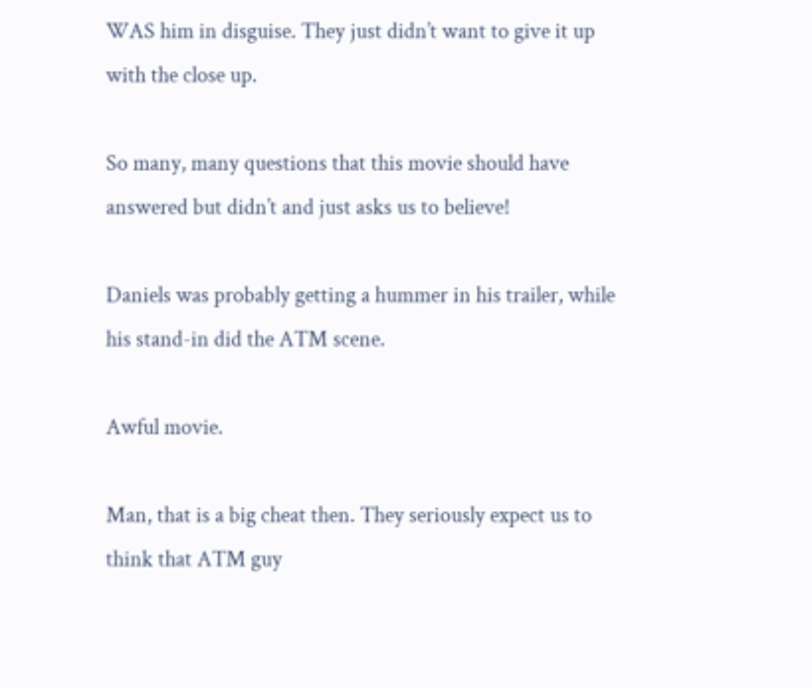WAS him in disguise. They just didn’t want to give it up with the close up.

So many, many questions that this movie should have answered but didn’t and just asks us to believe!

Daniels was probably getting a hummer in his trailer, while his stand-in did the ATM scene.

Awful movie.

Man, that is a big cheat then. They seriously expect us to think that ATM guy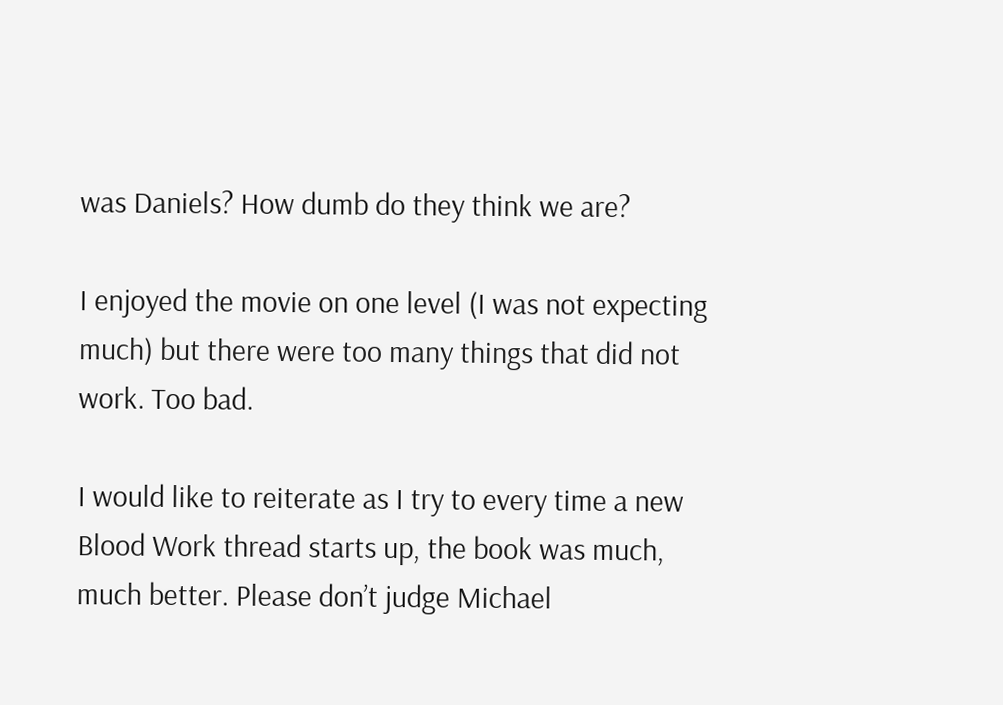was Daniels? How dumb do they think we are?

I enjoyed the movie on one level (I was not expecting much) but there were too many things that did not work. Too bad.

I would like to reiterate as I try to every time a new Blood Work thread starts up, the book was much, much better. Please don’t judge Michael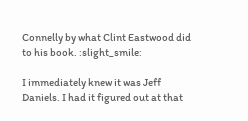Connelly by what Clint Eastwood did to his book. :slight_smile:

I immediately knew it was Jeff Daniels. I had it figured out at that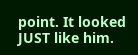point. It looked JUST like him.